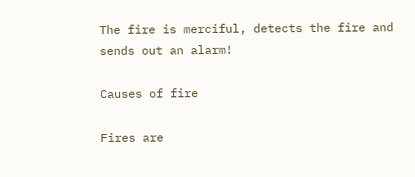The fire is merciful, detects the fire and sends out an alarm!

Causes of fire

Fires are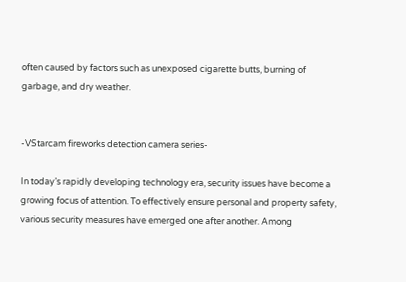often caused by factors such as unexposed cigarette butts, burning of garbage, and dry weather.


-VStarcam fireworks detection camera series-

In today’s rapidly developing technology era, security issues have become a growing focus of attention. To effectively ensure personal and property safety, various security measures have emerged one after another. Among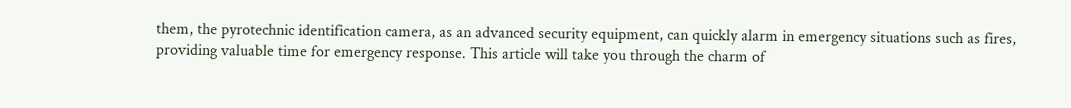them, the pyrotechnic identification camera, as an advanced security equipment, can quickly alarm in emergency situations such as fires, providing valuable time for emergency response. This article will take you through the charm of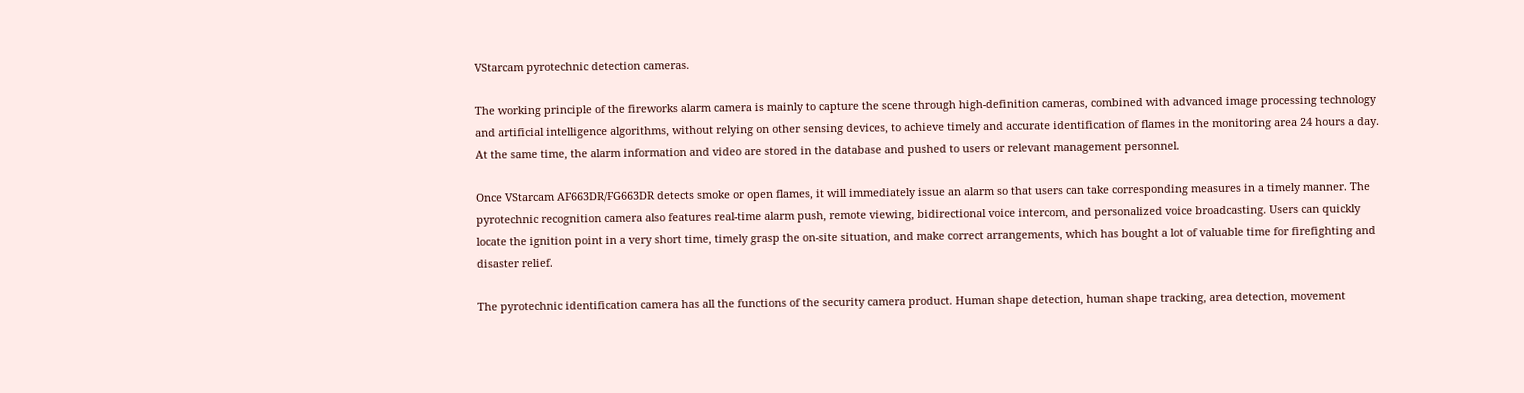VStarcam pyrotechnic detection cameras.

The working principle of the fireworks alarm camera is mainly to capture the scene through high-definition cameras, combined with advanced image processing technology and artificial intelligence algorithms, without relying on other sensing devices, to achieve timely and accurate identification of flames in the monitoring area 24 hours a day. At the same time, the alarm information and video are stored in the database and pushed to users or relevant management personnel.

Once VStarcam AF663DR/FG663DR detects smoke or open flames, it will immediately issue an alarm so that users can take corresponding measures in a timely manner. The pyrotechnic recognition camera also features real-time alarm push, remote viewing, bidirectional voice intercom, and personalized voice broadcasting. Users can quickly locate the ignition point in a very short time, timely grasp the on-site situation, and make correct arrangements, which has bought a lot of valuable time for firefighting and disaster relief.

The pyrotechnic identification camera has all the functions of the security camera product. Human shape detection, human shape tracking, area detection, movement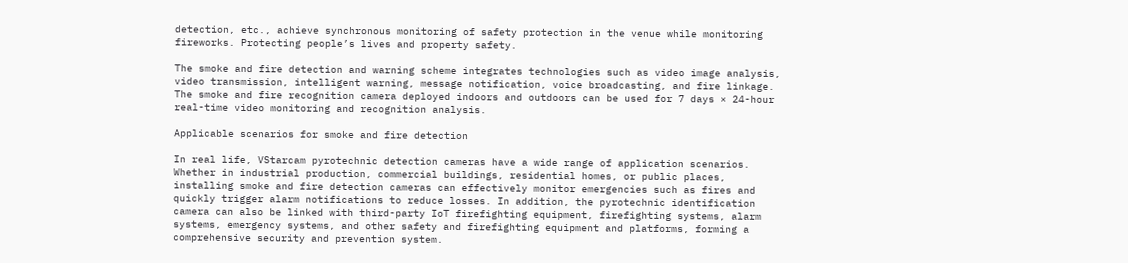detection, etc., achieve synchronous monitoring of safety protection in the venue while monitoring fireworks. Protecting people’s lives and property safety.

The smoke and fire detection and warning scheme integrates technologies such as video image analysis, video transmission, intelligent warning, message notification, voice broadcasting, and fire linkage. The smoke and fire recognition camera deployed indoors and outdoors can be used for 7 days × 24-hour real-time video monitoring and recognition analysis.

Applicable scenarios for smoke and fire detection

In real life, VStarcam pyrotechnic detection cameras have a wide range of application scenarios. Whether in industrial production, commercial buildings, residential homes, or public places, installing smoke and fire detection cameras can effectively monitor emergencies such as fires and quickly trigger alarm notifications to reduce losses. In addition, the pyrotechnic identification camera can also be linked with third-party IoT firefighting equipment, firefighting systems, alarm systems, emergency systems, and other safety and firefighting equipment and platforms, forming a comprehensive security and prevention system.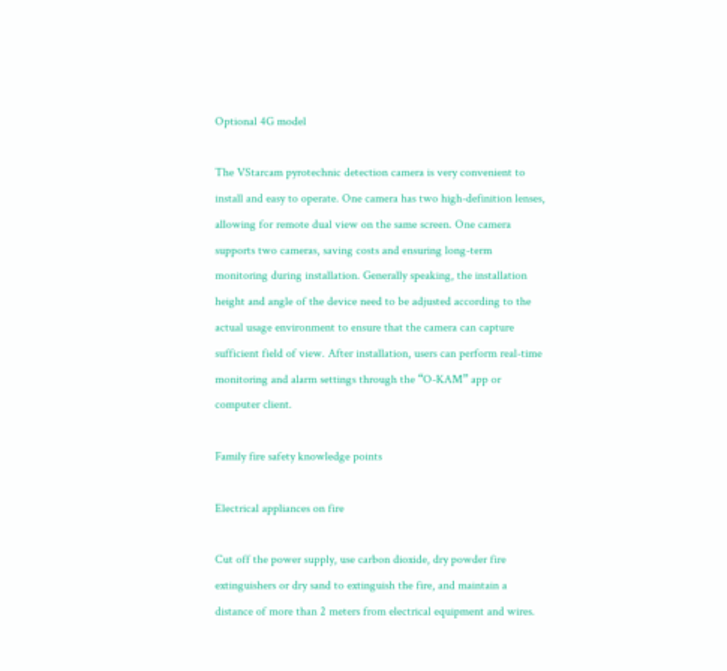Optional 4G model

The VStarcam pyrotechnic detection camera is very convenient to install and easy to operate. One camera has two high-definition lenses, allowing for remote dual view on the same screen. One camera supports two cameras, saving costs and ensuring long-term monitoring during installation. Generally speaking, the installation height and angle of the device need to be adjusted according to the actual usage environment to ensure that the camera can capture sufficient field of view. After installation, users can perform real-time monitoring and alarm settings through the “O-KAM” app or computer client.

Family fire safety knowledge points

Electrical appliances on fire

Cut off the power supply, use carbon dioxide, dry powder fire extinguishers or dry sand to extinguish the fire, and maintain a distance of more than 2 meters from electrical equipment and wires.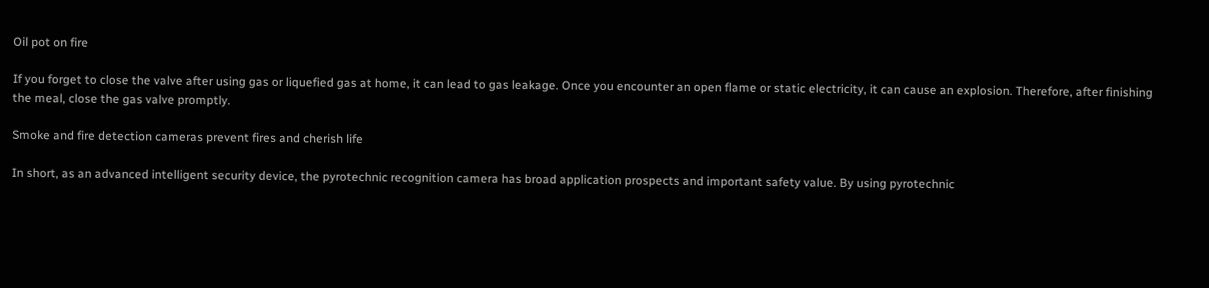Oil pot on fire

If you forget to close the valve after using gas or liquefied gas at home, it can lead to gas leakage. Once you encounter an open flame or static electricity, it can cause an explosion. Therefore, after finishing the meal, close the gas valve promptly.

Smoke and fire detection cameras prevent fires and cherish life

In short, as an advanced intelligent security device, the pyrotechnic recognition camera has broad application prospects and important safety value. By using pyrotechnic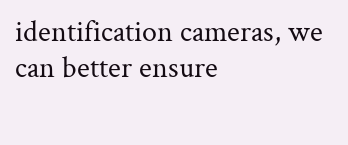identification cameras, we can better ensure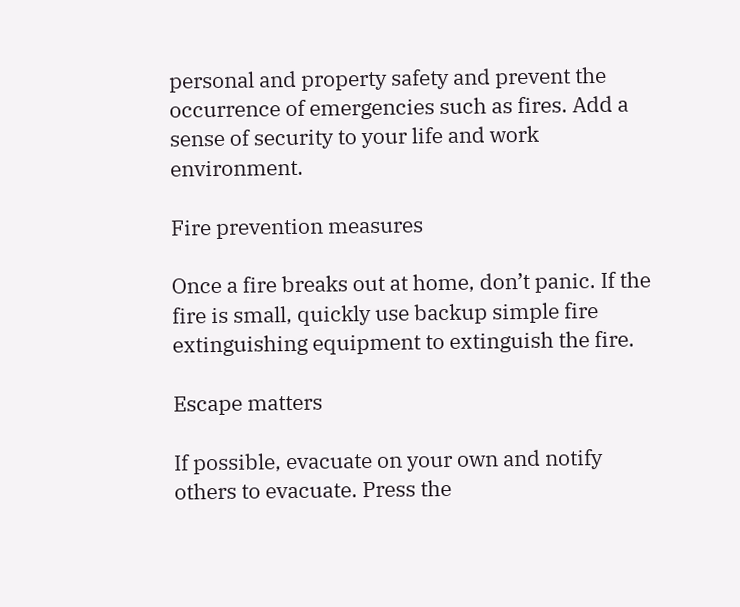personal and property safety and prevent the occurrence of emergencies such as fires. Add a sense of security to your life and work environment.

Fire prevention measures

Once a fire breaks out at home, don’t panic. If the fire is small, quickly use backup simple fire extinguishing equipment to extinguish the fire.

Escape matters

If possible, evacuate on your own and notify others to evacuate. Press the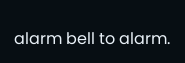alarm bell to alarm.